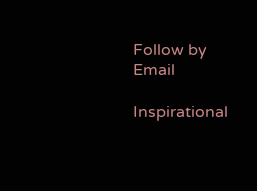Follow by Email

Inspirational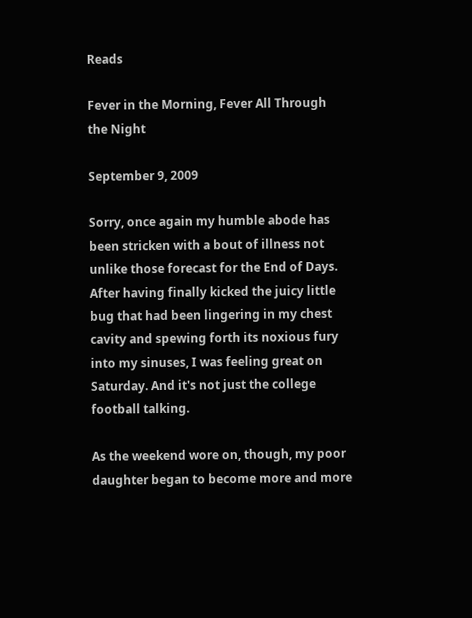Reads

Fever in the Morning, Fever All Through the Night

September 9, 2009

Sorry, once again my humble abode has been stricken with a bout of illness not unlike those forecast for the End of Days. After having finally kicked the juicy little bug that had been lingering in my chest cavity and spewing forth its noxious fury into my sinuses, I was feeling great on Saturday. And it's not just the college football talking.

As the weekend wore on, though, my poor daughter began to become more and more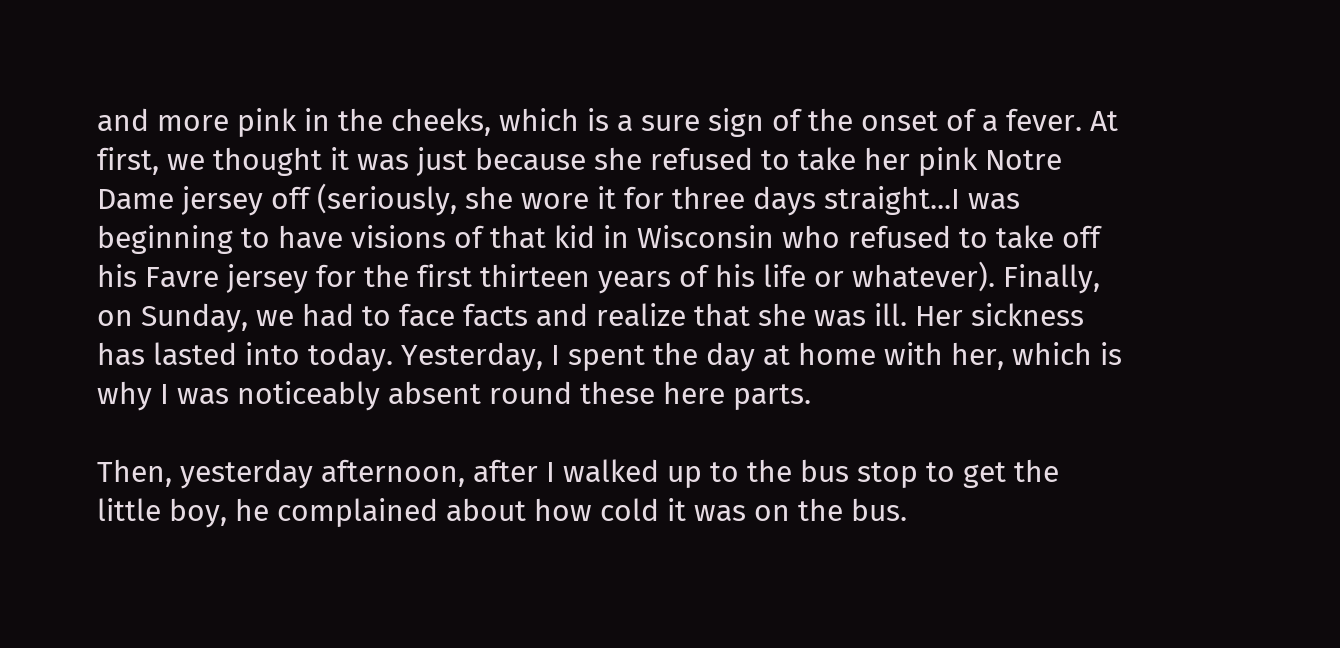and more pink in the cheeks, which is a sure sign of the onset of a fever. At first, we thought it was just because she refused to take her pink Notre Dame jersey off (seriously, she wore it for three days straight...I was beginning to have visions of that kid in Wisconsin who refused to take off his Favre jersey for the first thirteen years of his life or whatever). Finally, on Sunday, we had to face facts and realize that she was ill. Her sickness has lasted into today. Yesterday, I spent the day at home with her, which is why I was noticeably absent round these here parts.

Then, yesterday afternoon, after I walked up to the bus stop to get the little boy, he complained about how cold it was on the bus.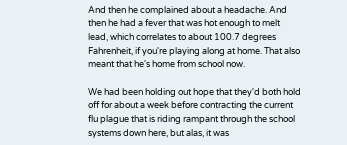And then he complained about a headache. And then he had a fever that was hot enough to melt lead, which correlates to about 100.7 degrees Fahrenheit, if you're playing along at home. That also meant that he's home from school now.

We had been holding out hope that they'd both hold off for about a week before contracting the current flu plague that is riding rampant through the school systems down here, but alas, it was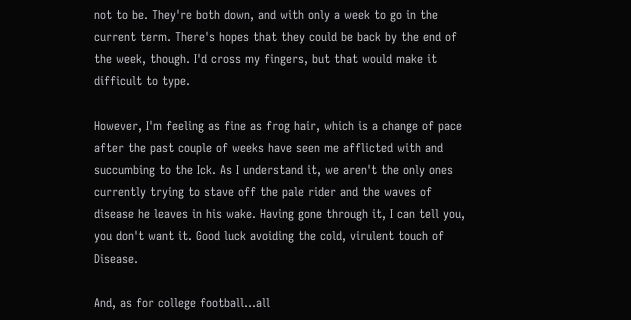not to be. They're both down, and with only a week to go in the current term. There's hopes that they could be back by the end of the week, though. I'd cross my fingers, but that would make it difficult to type.

However, I'm feeling as fine as frog hair, which is a change of pace after the past couple of weeks have seen me afflicted with and succumbing to the Ick. As I understand it, we aren't the only ones currently trying to stave off the pale rider and the waves of disease he leaves in his wake. Having gone through it, I can tell you, you don't want it. Good luck avoiding the cold, virulent touch of Disease.

And, as for college football...all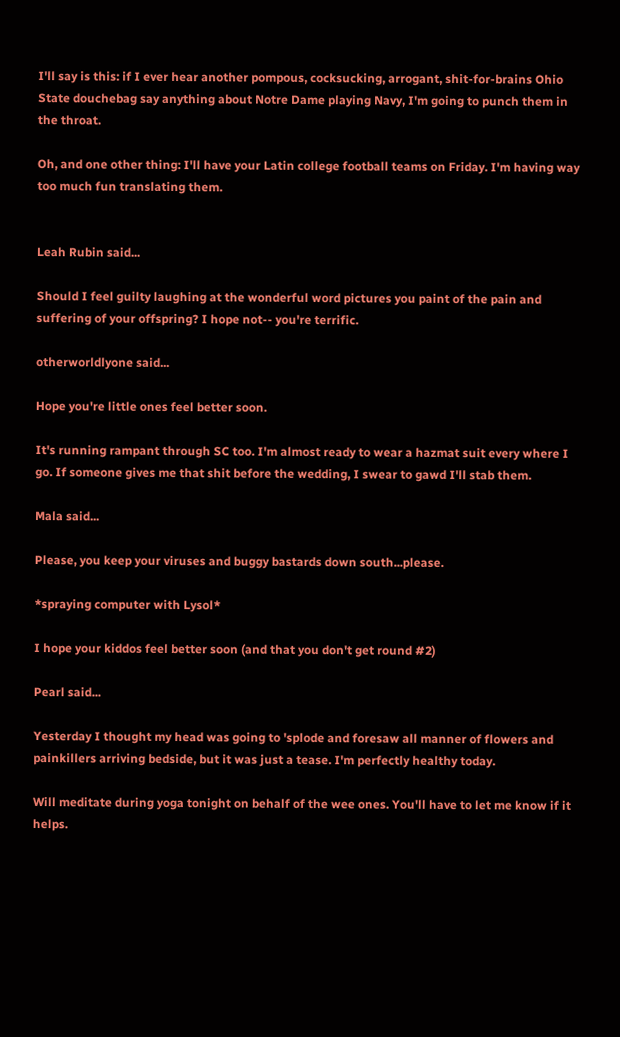I'll say is this: if I ever hear another pompous, cocksucking, arrogant, shit-for-brains Ohio State douchebag say anything about Notre Dame playing Navy, I'm going to punch them in the throat.

Oh, and one other thing: I'll have your Latin college football teams on Friday. I'm having way too much fun translating them.


Leah Rubin said...

Should I feel guilty laughing at the wonderful word pictures you paint of the pain and suffering of your offspring? I hope not-- you're terrific.

otherworldlyone said...

Hope you're little ones feel better soon.

It's running rampant through SC too. I'm almost ready to wear a hazmat suit every where I go. If someone gives me that shit before the wedding, I swear to gawd I'll stab them.

Mala said...

Please, you keep your viruses and buggy bastards down south...please.

*spraying computer with Lysol*

I hope your kiddos feel better soon (and that you don't get round #2)

Pearl said...

Yesterday I thought my head was going to 'splode and foresaw all manner of flowers and painkillers arriving bedside, but it was just a tease. I'm perfectly healthy today.

Will meditate during yoga tonight on behalf of the wee ones. You'll have to let me know if it helps.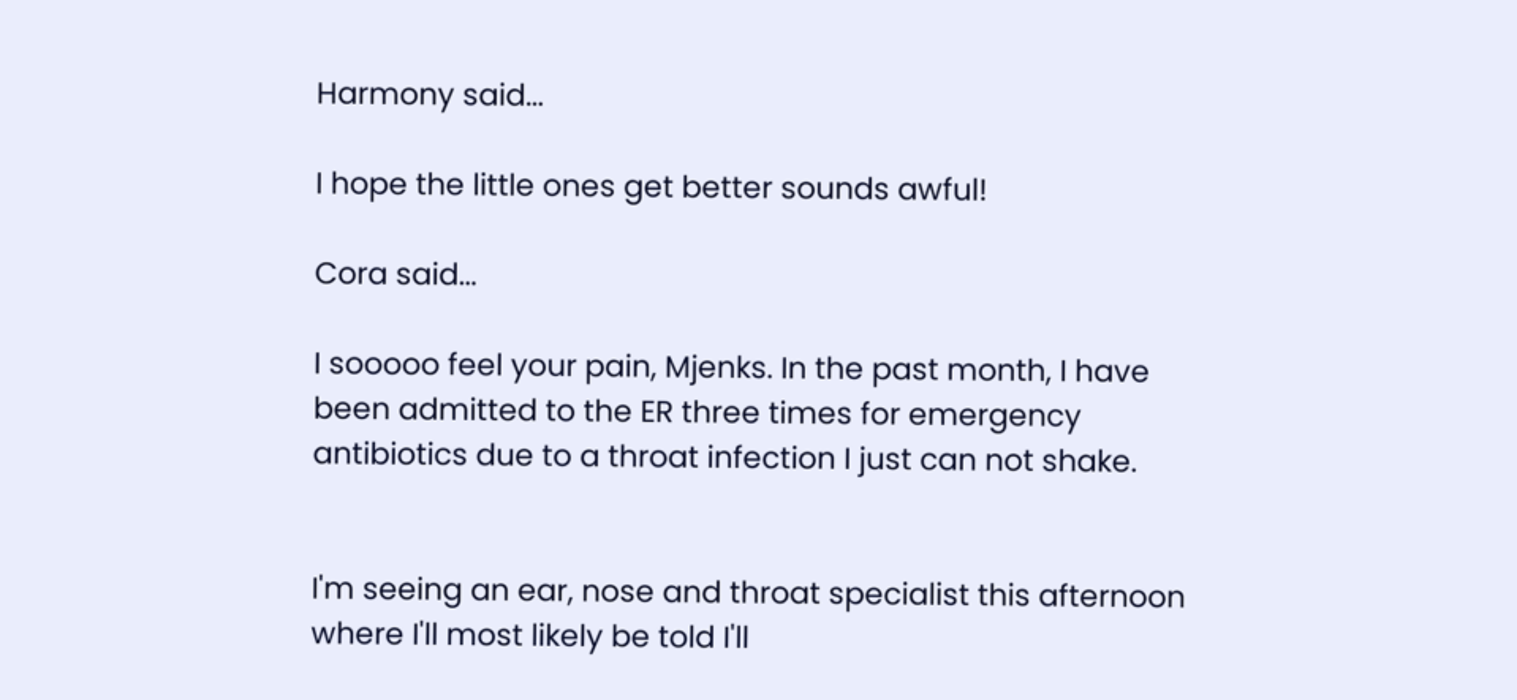Harmony said...

I hope the little ones get better sounds awful!

Cora said...

I sooooo feel your pain, Mjenks. In the past month, I have been admitted to the ER three times for emergency antibiotics due to a throat infection I just can not shake.


I'm seeing an ear, nose and throat specialist this afternoon where I'll most likely be told I'll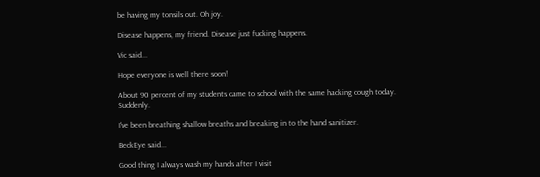be having my tonsils out. Oh joy.

Disease happens, my friend. Disease just fucking happens.

Vic said...

Hope everyone is well there soon!

About 90 percent of my students came to school with the same hacking cough today. Suddenly.

I've been breathing shallow breaths and breaking in to the hand sanitizer.

BeckEye said...

Good thing I always wash my hands after I visit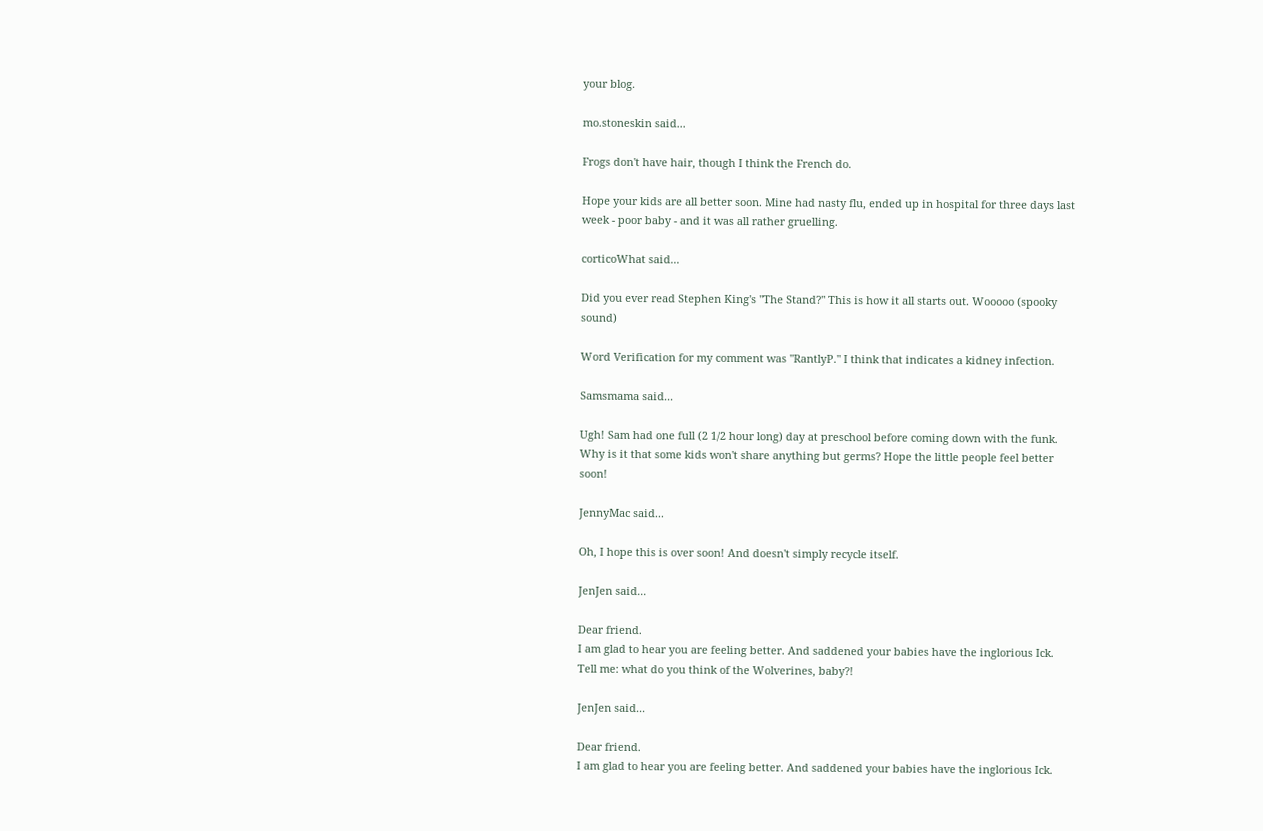your blog.

mo.stoneskin said...

Frogs don't have hair, though I think the French do.

Hope your kids are all better soon. Mine had nasty flu, ended up in hospital for three days last week - poor baby - and it was all rather gruelling.

corticoWhat said...

Did you ever read Stephen King's "The Stand?" This is how it all starts out. Wooooo (spooky sound)

Word Verification for my comment was "RantlyP." I think that indicates a kidney infection.

Samsmama said...

Ugh! Sam had one full (2 1/2 hour long) day at preschool before coming down with the funk. Why is it that some kids won't share anything but germs? Hope the little people feel better soon!

JennyMac said...

Oh, I hope this is over soon! And doesn't simply recycle itself.

JenJen said...

Dear friend.
I am glad to hear you are feeling better. And saddened your babies have the inglorious Ick.
Tell me: what do you think of the Wolverines, baby?!

JenJen said...

Dear friend.
I am glad to hear you are feeling better. And saddened your babies have the inglorious Ick.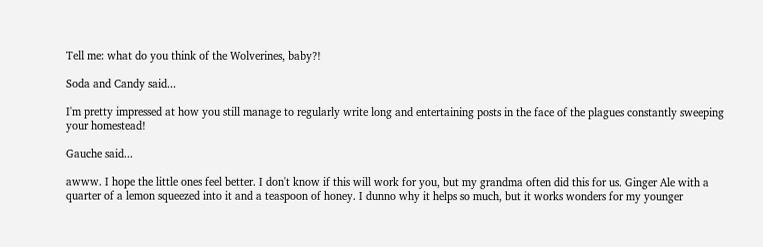Tell me: what do you think of the Wolverines, baby?!

Soda and Candy said...

I'm pretty impressed at how you still manage to regularly write long and entertaining posts in the face of the plagues constantly sweeping your homestead!

Gauche said...

awww. I hope the little ones feel better. I don't know if this will work for you, but my grandma often did this for us. Ginger Ale with a quarter of a lemon squeezed into it and a teaspoon of honey. I dunno why it helps so much, but it works wonders for my younger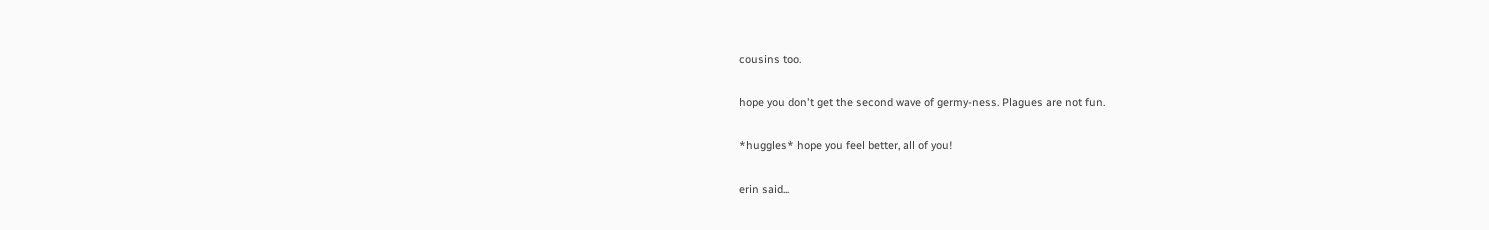cousins too.

hope you don't get the second wave of germy-ness. Plagues are not fun.

*huggles* hope you feel better, all of you!

erin said...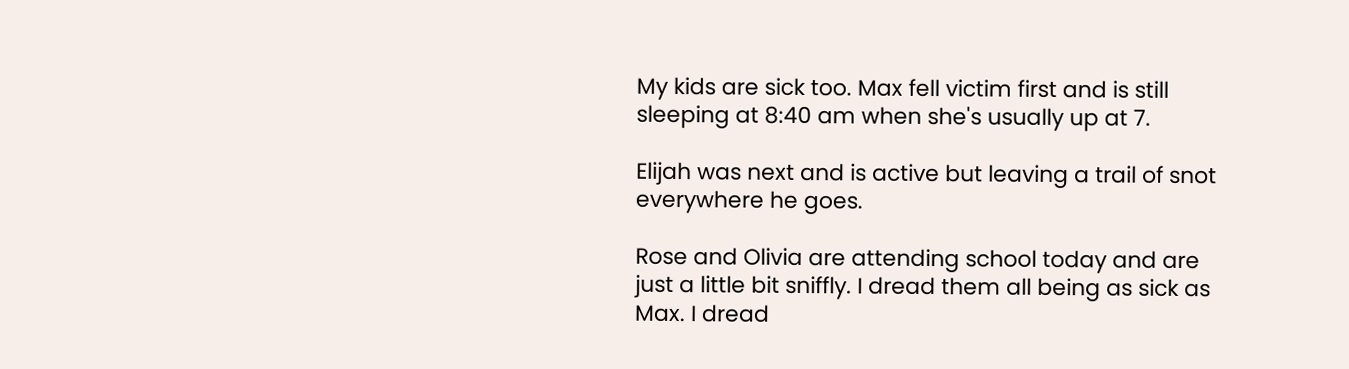My kids are sick too. Max fell victim first and is still sleeping at 8:40 am when she's usually up at 7.

Elijah was next and is active but leaving a trail of snot everywhere he goes.

Rose and Olivia are attending school today and are just a little bit sniffly. I dread them all being as sick as Max. I dread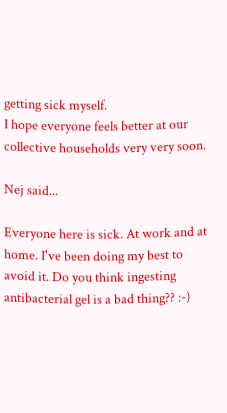getting sick myself.
I hope everyone feels better at our collective households very very soon.

Nej said...

Everyone here is sick. At work and at home. I've been doing my best to avoid it. Do you think ingesting antibacterial gel is a bad thing?? :-)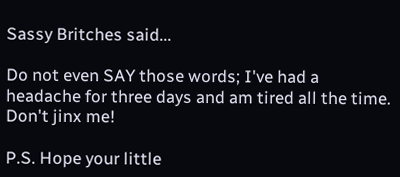Sassy Britches said...

Do not even SAY those words; I've had a headache for three days and am tired all the time. Don't jinx me!

P.S. Hope your little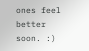ones feel better soon. :)